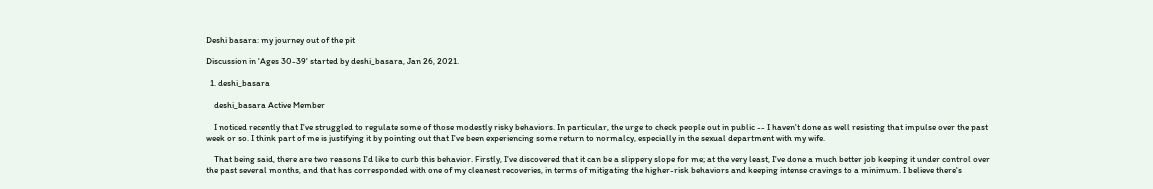Deshi basara: my journey out of the pit

Discussion in 'Ages 30-39' started by deshi_basara, Jan 26, 2021.

  1. deshi_basara

    deshi_basara Active Member

    I noticed recently that I've struggled to regulate some of those modestly risky behaviors. In particular, the urge to check people out in public -- I haven't done as well resisting that impulse over the past week or so. I think part of me is justifying it by pointing out that I've been experiencing some return to normalcy, especially in the sexual department with my wife.

    That being said, there are two reasons I'd like to curb this behavior. Firstly, I've discovered that it can be a slippery slope for me; at the very least, I've done a much better job keeping it under control over the past several months, and that has corresponded with one of my cleanest recoveries, in terms of mitigating the higher-risk behaviors and keeping intense cravings to a minimum. I believe there's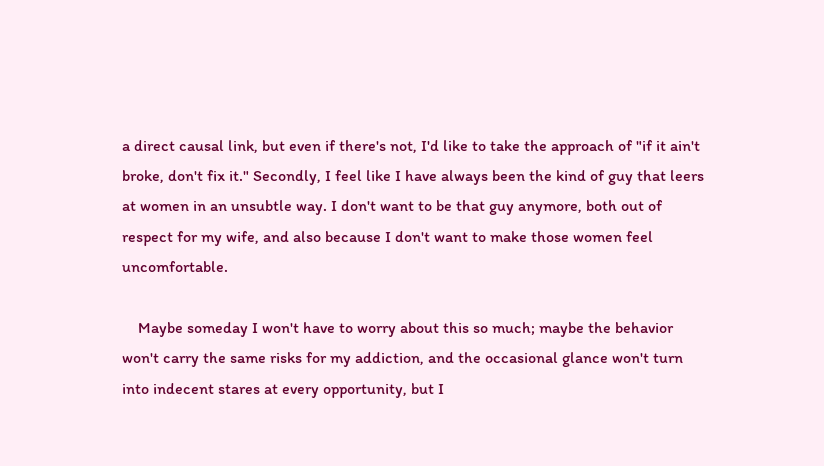a direct causal link, but even if there's not, I'd like to take the approach of "if it ain't broke, don't fix it." Secondly, I feel like I have always been the kind of guy that leers at women in an unsubtle way. I don't want to be that guy anymore, both out of respect for my wife, and also because I don't want to make those women feel uncomfortable.

    Maybe someday I won't have to worry about this so much; maybe the behavior won't carry the same risks for my addiction, and the occasional glance won't turn into indecent stares at every opportunity, but I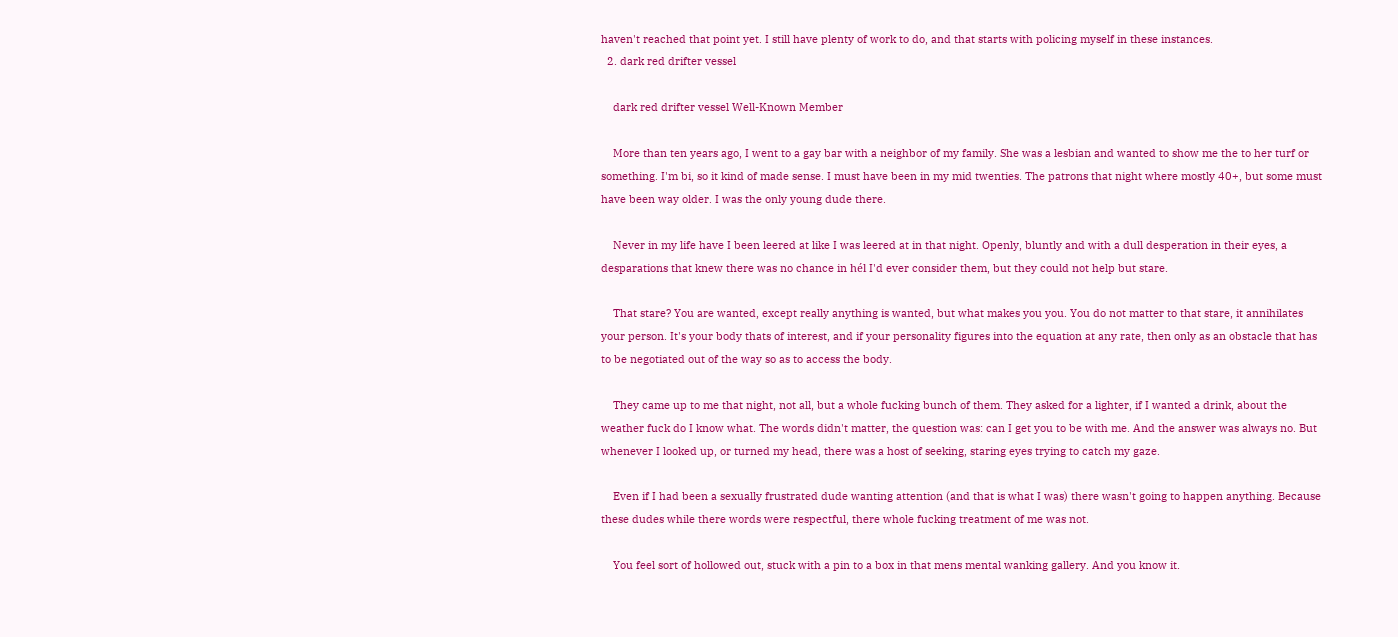haven't reached that point yet. I still have plenty of work to do, and that starts with policing myself in these instances.
  2. dark red drifter vessel

    dark red drifter vessel Well-Known Member

    More than ten years ago, I went to a gay bar with a neighbor of my family. She was a lesbian and wanted to show me the to her turf or something. I'm bi, so it kind of made sense. I must have been in my mid twenties. The patrons that night where mostly 40+, but some must have been way older. I was the only young dude there.

    Never in my life have I been leered at like I was leered at in that night. Openly, bluntly and with a dull desperation in their eyes, a desparations that knew there was no chance in hél I'd ever consider them, but they could not help but stare.

    That stare? You are wanted, except really anything is wanted, but what makes you you. You do not matter to that stare, it annihilates your person. It's your body thats of interest, and if your personality figures into the equation at any rate, then only as an obstacle that has to be negotiated out of the way so as to access the body.

    They came up to me that night, not all, but a whole fucking bunch of them. They asked for a lighter, if I wanted a drink, about the weather fuck do I know what. The words didn't matter, the question was: can I get you to be with me. And the answer was always no. But whenever I looked up, or turned my head, there was a host of seeking, staring eyes trying to catch my gaze.

    Even if I had been a sexually frustrated dude wanting attention (and that is what I was) there wasn't going to happen anything. Because these dudes while there words were respectful, there whole fucking treatment of me was not.

    You feel sort of hollowed out, stuck with a pin to a box in that mens mental wanking gallery. And you know it.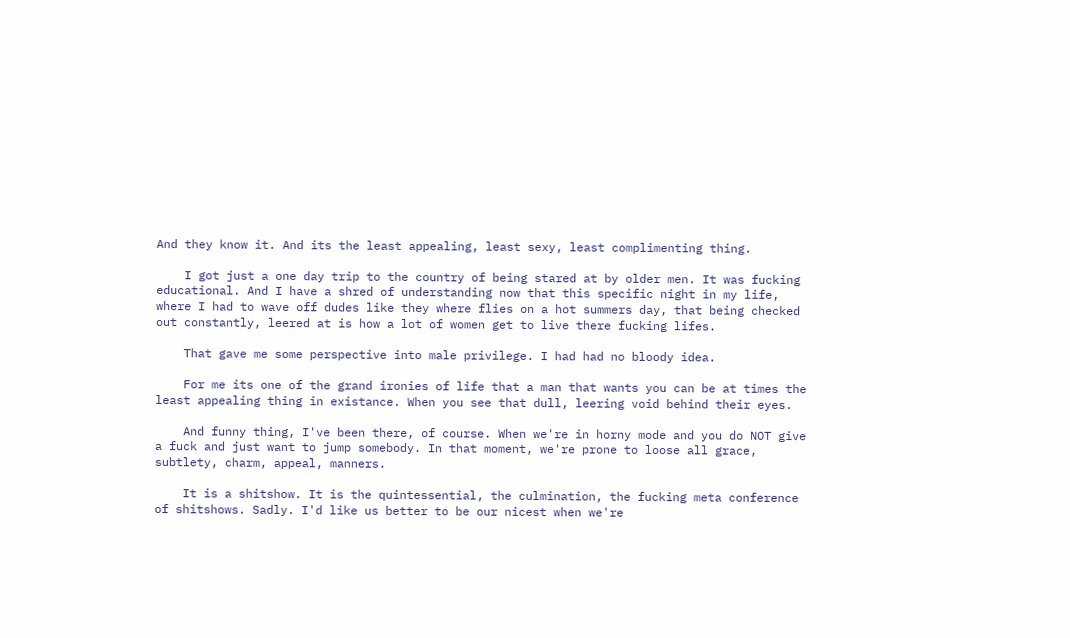And they know it. And its the least appealing, least sexy, least complimenting thing.

    I got just a one day trip to the country of being stared at by older men. It was fucking educational. And I have a shred of understanding now that this specific night in my life, where I had to wave off dudes like they where flies on a hot summers day, that being checked out constantly, leered at is how a lot of women get to live there fucking lifes.

    That gave me some perspective into male privilege. I had had no bloody idea.

    For me its one of the grand ironies of life that a man that wants you can be at times the least appealing thing in existance. When you see that dull, leering void behind their eyes.

    And funny thing, I've been there, of course. When we're in horny mode and you do NOT give a fuck and just want to jump somebody. In that moment, we're prone to loose all grace, subtlety, charm, appeal, manners.

    It is a shitshow. It is the quintessential, the culmination, the fucking meta conference of shitshows. Sadly. I'd like us better to be our nicest when we're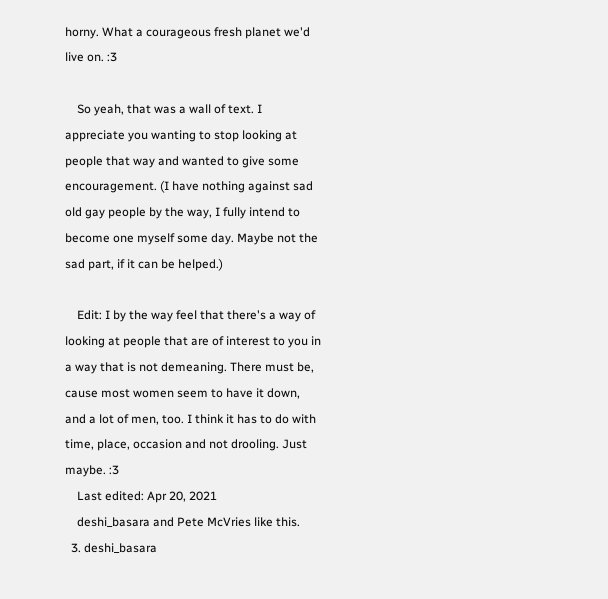horny. What a courageous fresh planet we'd live on. :3

    So yeah, that was a wall of text. I appreciate you wanting to stop looking at people that way and wanted to give some encouragement. (I have nothing against sad old gay people by the way, I fully intend to become one myself some day. Maybe not the sad part, if it can be helped.)

    Edit: I by the way feel that there's a way of looking at people that are of interest to you in a way that is not demeaning. There must be, cause most women seem to have it down, and a lot of men, too. I think it has to do with time, place, occasion and not drooling. Just maybe. :3
    Last edited: Apr 20, 2021
    deshi_basara and Pete McVries like this.
  3. deshi_basara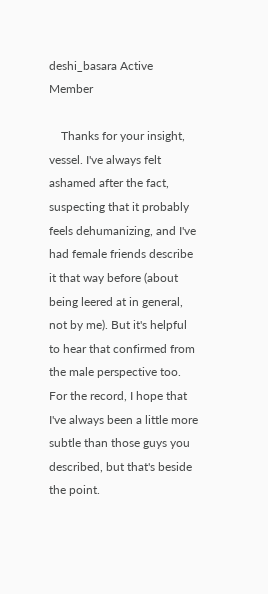deshi_basara Active Member

    Thanks for your insight, vessel. I've always felt ashamed after the fact, suspecting that it probably feels dehumanizing, and I've had female friends describe it that way before (about being leered at in general, not by me). But it's helpful to hear that confirmed from the male perspective too. For the record, I hope that I've always been a little more subtle than those guys you described, but that's beside the point.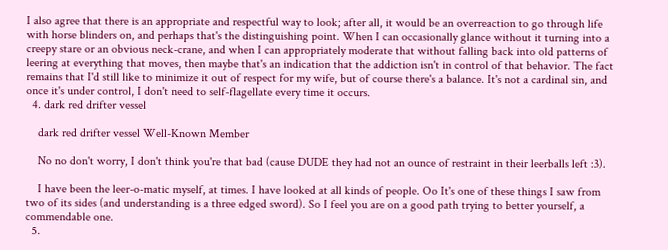I also agree that there is an appropriate and respectful way to look; after all, it would be an overreaction to go through life with horse blinders on, and perhaps that's the distinguishing point. When I can occasionally glance without it turning into a creepy stare or an obvious neck-crane, and when I can appropriately moderate that without falling back into old patterns of leering at everything that moves, then maybe that's an indication that the addiction isn't in control of that behavior. The fact remains that I'd still like to minimize it out of respect for my wife, but of course there's a balance. It's not a cardinal sin, and once it's under control, I don't need to self-flagellate every time it occurs.
  4. dark red drifter vessel

    dark red drifter vessel Well-Known Member

    No no don't worry, I don't think you're that bad (cause DUDE they had not an ounce of restraint in their leerballs left :3).

    I have been the leer-o-matic myself, at times. I have looked at all kinds of people. Oo It's one of these things I saw from two of its sides (and understanding is a three edged sword). So I feel you are on a good path trying to better yourself, a commendable one.
  5.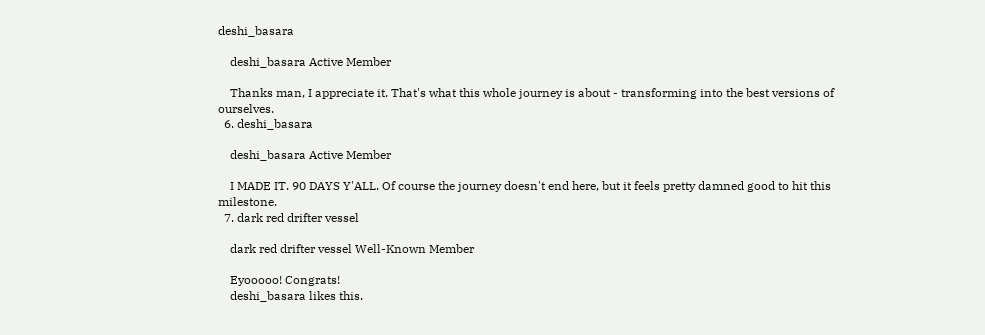deshi_basara

    deshi_basara Active Member

    Thanks man, I appreciate it. That's what this whole journey is about - transforming into the best versions of ourselves.
  6. deshi_basara

    deshi_basara Active Member

    I MADE IT. 90 DAYS Y'ALL. Of course the journey doesn't end here, but it feels pretty damned good to hit this milestone.
  7. dark red drifter vessel

    dark red drifter vessel Well-Known Member

    Eyooooo! Congrats!
    deshi_basara likes this.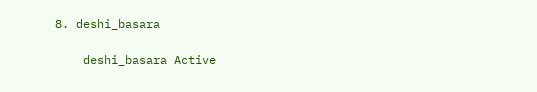8. deshi_basara

    deshi_basara Active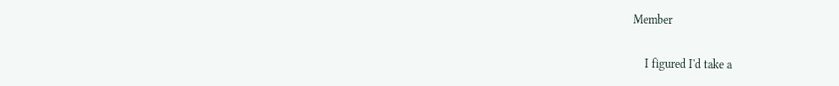Member

    I figured I'd take a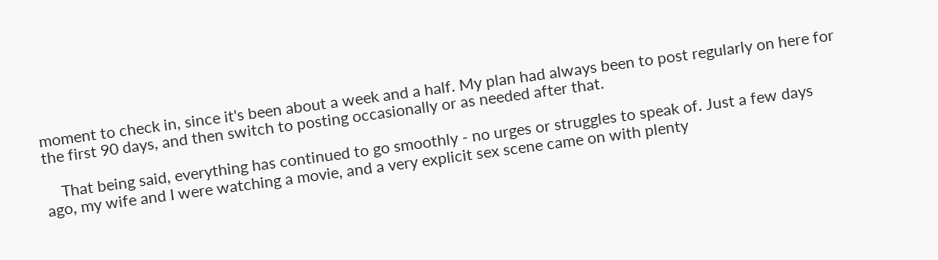moment to check in, since it's been about a week and a half. My plan had always been to post regularly on here for the first 90 days, and then switch to posting occasionally or as needed after that.

    That being said, everything has continued to go smoothly - no urges or struggles to speak of. Just a few days ago, my wife and I were watching a movie, and a very explicit sex scene came on with plenty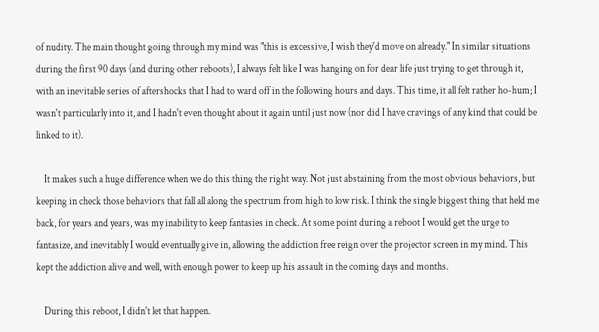of nudity. The main thought going through my mind was "this is excessive, I wish they'd move on already." In similar situations during the first 90 days (and during other reboots), I always felt like I was hanging on for dear life just trying to get through it, with an inevitable series of aftershocks that I had to ward off in the following hours and days. This time, it all felt rather ho-hum; I wasn't particularly into it, and I hadn't even thought about it again until just now (nor did I have cravings of any kind that could be linked to it).

    It makes such a huge difference when we do this thing the right way. Not just abstaining from the most obvious behaviors, but keeping in check those behaviors that fall all along the spectrum from high to low risk. I think the single biggest thing that held me back, for years and years, was my inability to keep fantasies in check. At some point during a reboot I would get the urge to fantasize, and inevitably I would eventually give in, allowing the addiction free reign over the projector screen in my mind. This kept the addiction alive and well, with enough power to keep up his assault in the coming days and months.

    During this reboot, I didn't let that happen.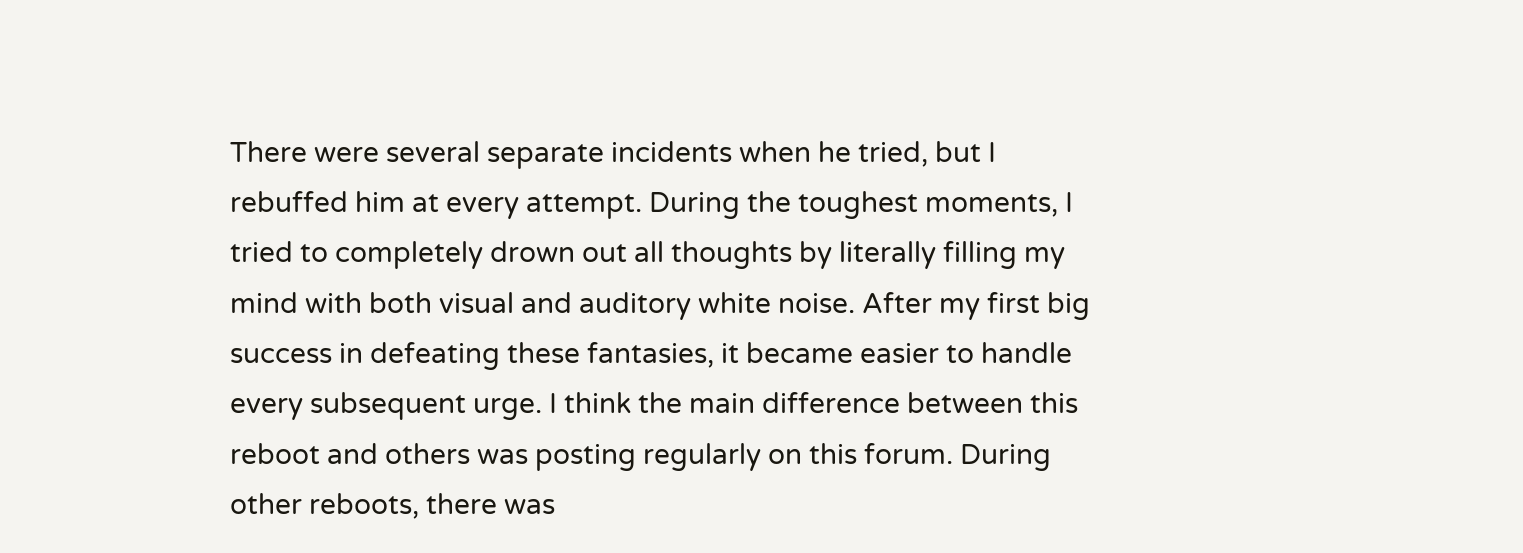There were several separate incidents when he tried, but I rebuffed him at every attempt. During the toughest moments, I tried to completely drown out all thoughts by literally filling my mind with both visual and auditory white noise. After my first big success in defeating these fantasies, it became easier to handle every subsequent urge. I think the main difference between this reboot and others was posting regularly on this forum. During other reboots, there was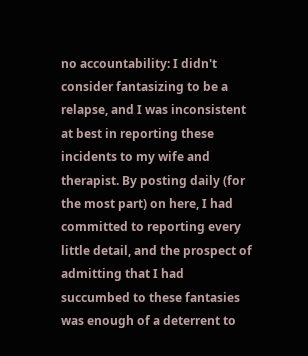no accountability: I didn't consider fantasizing to be a relapse, and I was inconsistent at best in reporting these incidents to my wife and therapist. By posting daily (for the most part) on here, I had committed to reporting every little detail, and the prospect of admitting that I had succumbed to these fantasies was enough of a deterrent to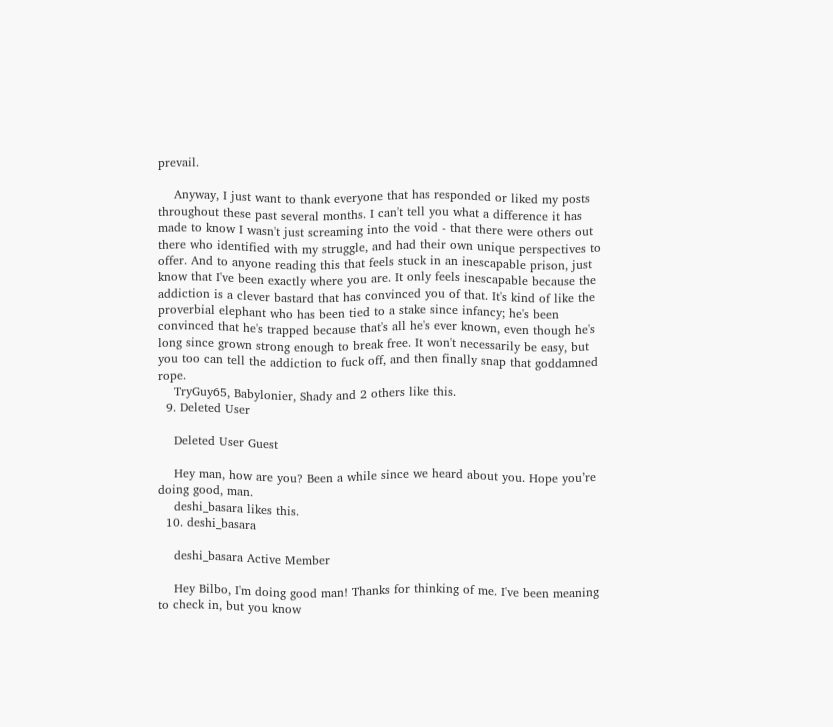prevail.

    Anyway, I just want to thank everyone that has responded or liked my posts throughout these past several months. I can't tell you what a difference it has made to know I wasn't just screaming into the void - that there were others out there who identified with my struggle, and had their own unique perspectives to offer. And to anyone reading this that feels stuck in an inescapable prison, just know that I've been exactly where you are. It only feels inescapable because the addiction is a clever bastard that has convinced you of that. It's kind of like the proverbial elephant who has been tied to a stake since infancy; he's been convinced that he's trapped because that's all he's ever known, even though he's long since grown strong enough to break free. It won't necessarily be easy, but you too can tell the addiction to fuck off, and then finally snap that goddamned rope.
    TryGuy65, Babylonier, Shady and 2 others like this.
  9. Deleted User

    Deleted User Guest

    Hey man, how are you? Been a while since we heard about you. Hope you’re doing good, man.
    deshi_basara likes this.
  10. deshi_basara

    deshi_basara Active Member

    Hey Bilbo, I'm doing good man! Thanks for thinking of me. I've been meaning to check in, but you know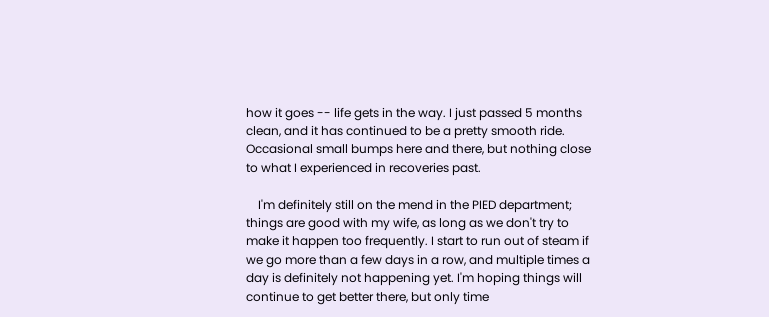how it goes -- life gets in the way. I just passed 5 months clean, and it has continued to be a pretty smooth ride. Occasional small bumps here and there, but nothing close to what I experienced in recoveries past.

    I'm definitely still on the mend in the PIED department; things are good with my wife, as long as we don't try to make it happen too frequently. I start to run out of steam if we go more than a few days in a row, and multiple times a day is definitely not happening yet. I'm hoping things will continue to get better there, but only time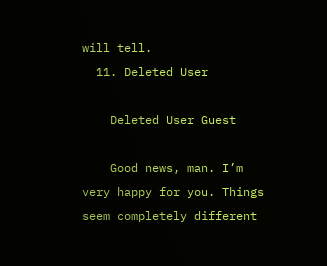will tell.
  11. Deleted User

    Deleted User Guest

    Good news, man. I’m very happy for you. Things seem completely different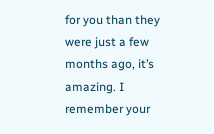for you than they were just a few months ago, it’s amazing. I remember your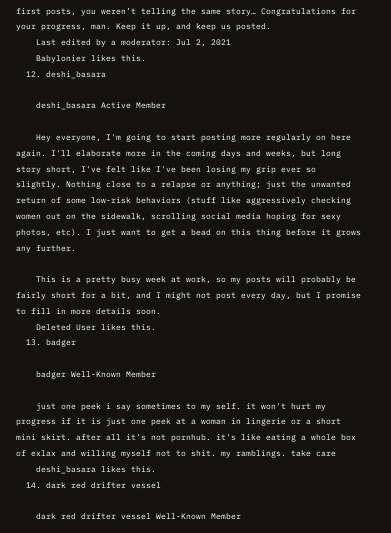first posts, you weren’t telling the same story… Congratulations for your progress, man. Keep it up, and keep us posted.
    Last edited by a moderator: Jul 2, 2021
    Babylonier likes this.
  12. deshi_basara

    deshi_basara Active Member

    Hey everyone, I'm going to start posting more regularly on here again. I'll elaborate more in the coming days and weeks, but long story short, I've felt like I've been losing my grip ever so slightly. Nothing close to a relapse or anything; just the unwanted return of some low-risk behaviors (stuff like aggressively checking women out on the sidewalk, scrolling social media hoping for sexy photos, etc). I just want to get a bead on this thing before it grows any further.

    This is a pretty busy week at work, so my posts will probably be fairly short for a bit, and I might not post every day, but I promise to fill in more details soon.
    Deleted User likes this.
  13. badger

    badger Well-Known Member

    just one peek i say sometimes to my self. it won't hurt my progress if it is just one peek at a woman in lingerie or a short mini skirt. after all it's not pornhub. it's like eating a whole box of exlax and willing myself not to shit. my ramblings. take care
    deshi_basara likes this.
  14. dark red drifter vessel

    dark red drifter vessel Well-Known Member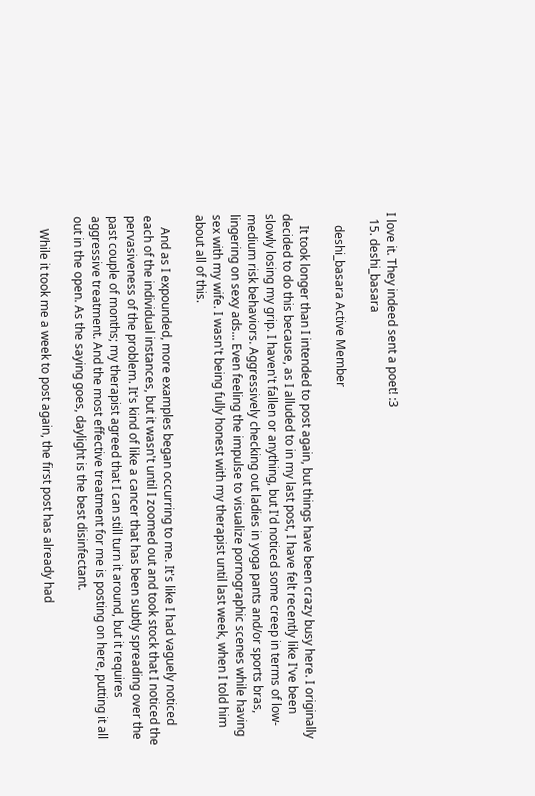I love it. They indeed sent a poet! :3
  15. deshi_basara

    deshi_basara Active Member

    It took longer than I intended to post again, but things have been crazy busy here. I originally decided to do this because, as I alluded to in my last post, I have felt recently like I've been slowly losing my grip. I haven't fallen or anything, but I'd noticed some creep in terms of low-medium risk behaviors. Aggressively checking out ladies in yoga pants and/or sports bras, lingering on sexy ads... Even feeling the impulse to visualize pornographic scenes while having sex with my wife. I wasn't being fully honest with my therapist until last week, when I told him about all of this.

    And as I expounded, more examples began occurring to me. It's like I had vaguely noticed each of the individual instances, but it wasn't until I zoomed out and took stock that I noticed the pervasiveness of the problem. It's kind of like a cancer that has been subtly spreading over the past couple of months; my therapist agreed that I can still turn it around, but it requires aggressive treatment. And the most effective treatment for me is posting on here, putting it all out in the open. As the saying goes, daylight is the best disinfectant.

    While it took me a week to post again, the first post has already had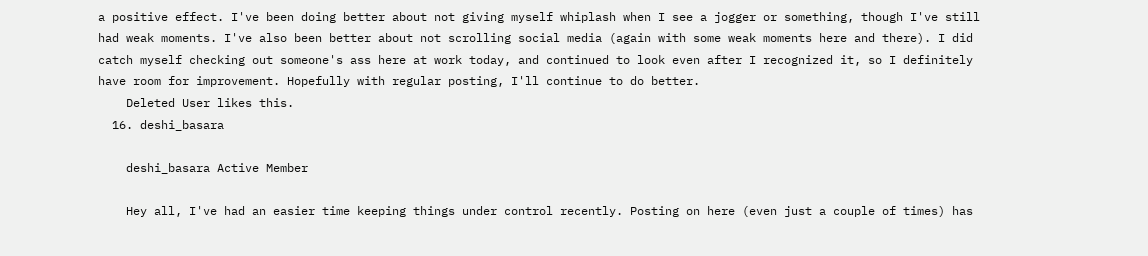a positive effect. I've been doing better about not giving myself whiplash when I see a jogger or something, though I've still had weak moments. I've also been better about not scrolling social media (again with some weak moments here and there). I did catch myself checking out someone's ass here at work today, and continued to look even after I recognized it, so I definitely have room for improvement. Hopefully with regular posting, I'll continue to do better.
    Deleted User likes this.
  16. deshi_basara

    deshi_basara Active Member

    Hey all, I've had an easier time keeping things under control recently. Posting on here (even just a couple of times) has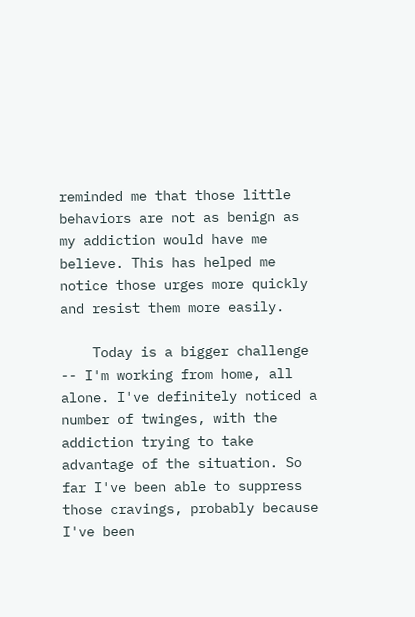reminded me that those little behaviors are not as benign as my addiction would have me believe. This has helped me notice those urges more quickly and resist them more easily.

    Today is a bigger challenge -- I'm working from home, all alone. I've definitely noticed a number of twinges, with the addiction trying to take advantage of the situation. So far I've been able to suppress those cravings, probably because I've been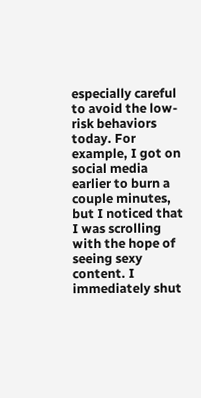especially careful to avoid the low-risk behaviors today. For example, I got on social media earlier to burn a couple minutes, but I noticed that I was scrolling with the hope of seeing sexy content. I immediately shut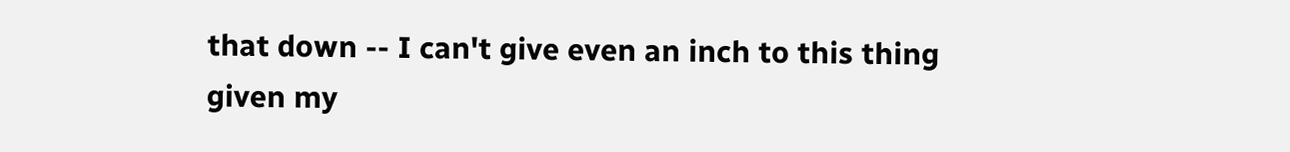that down -- I can't give even an inch to this thing given my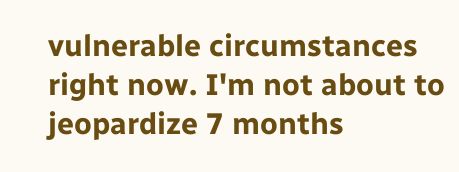vulnerable circumstances right now. I'm not about to jeopardize 7 months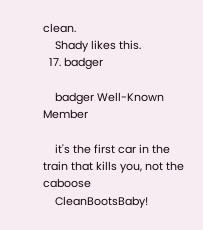clean.
    Shady likes this.
  17. badger

    badger Well-Known Member

    it's the first car in the train that kills you, not the caboose
    CleanBootsBaby!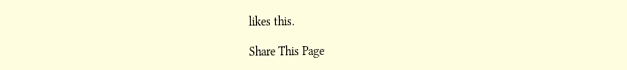likes this.

Share This Page